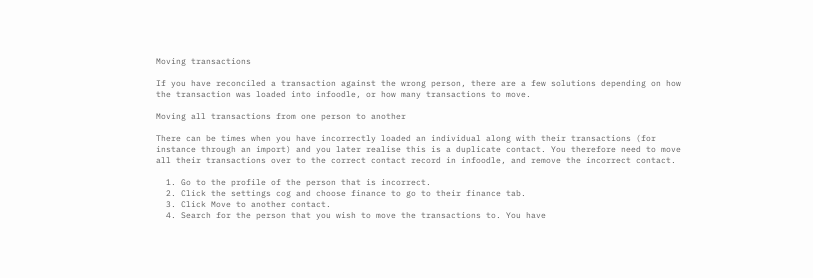Moving transactions

If you have reconciled a transaction against the wrong person, there are a few solutions depending on how the transaction was loaded into infoodle, or how many transactions to move.

Moving all transactions from one person to another

There can be times when you have incorrectly loaded an individual along with their transactions (for instance through an import) and you later realise this is a duplicate contact. You therefore need to move all their transactions over to the correct contact record in infoodle, and remove the incorrect contact.

  1. Go to the profile of the person that is incorrect.
  2. Click the settings cog and choose finance to go to their finance tab.
  3. Click Move to another contact.
  4. Search for the person that you wish to move the transactions to. You have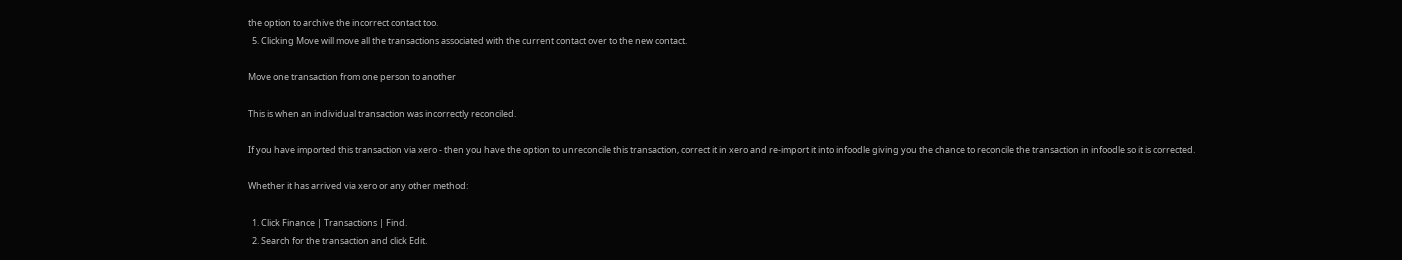the option to archive the incorrect contact too.
  5. Clicking Move will move all the transactions associated with the current contact over to the new contact.

Move one transaction from one person to another

This is when an individual transaction was incorrectly reconciled.

If you have imported this transaction via xero - then you have the option to unreconcile this transaction, correct it in xero and re-import it into infoodle giving you the chance to reconcile the transaction in infoodle so it is corrected.

Whether it has arrived via xero or any other method:

  1. Click Finance | Transactions | Find.
  2. Search for the transaction and click Edit.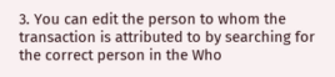3. You can edit the person to whom the transaction is attributed to by searching for the correct person in the Who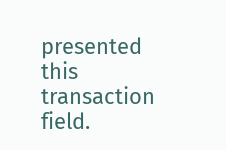presented this transaction field.